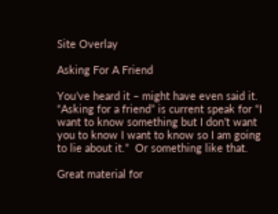Site Overlay

Asking For A Friend

You’ve heard it – might have even said it.  “Asking for a friend” is current speak for “I want to know something but I don’t want you to know I want to know so I am going to lie about it.”  Or something like that.

Great material for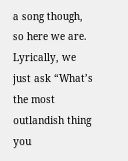a song though, so here we are.  Lyrically, we just ask “What’s the most outlandish thing you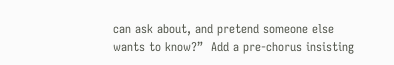can ask about, and pretend someone else wants to know?”  Add a pre-chorus insisting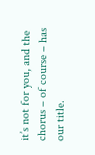it’s not for you, and the chorus – of course – has our title.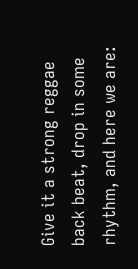Give it a strong reggae back beat, drop in some rhythm, and here we are: